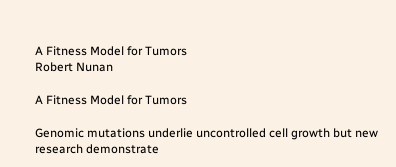A Fitness Model for Tumors
Robert Nunan

A Fitness Model for Tumors

Genomic mutations underlie uncontrolled cell growth but new research demonstrate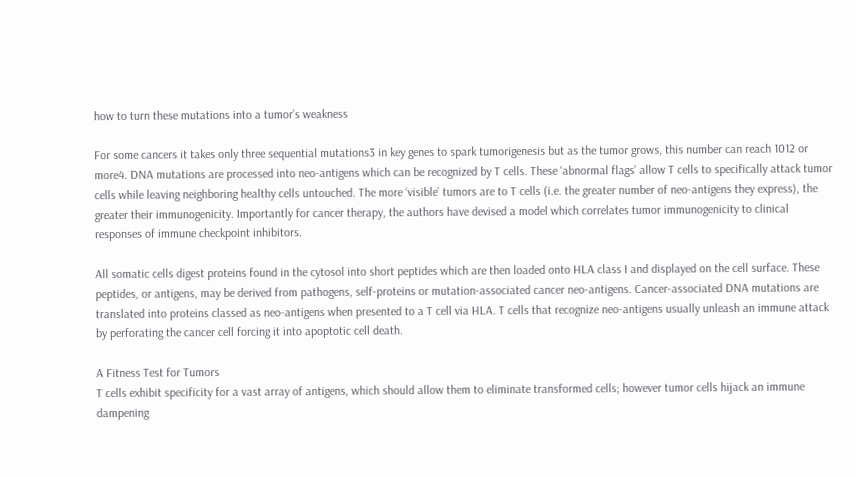how to turn these mutations into a tumor’s weakness

For some cancers it takes only three sequential mutations3 in key genes to spark tumorigenesis but as the tumor grows, this number can reach 1012 or more4. DNA mutations are processed into neo-antigens which can be recognized by T cells. These ‘abnormal flags’ allow T cells to specifically attack tumor cells while leaving neighboring healthy cells untouched. The more ‘visible’ tumors are to T cells (i.e. the greater number of neo-antigens they express), the greater their immunogenicity. Importantly for cancer therapy, the authors have devised a model which correlates tumor immunogenicity to clinical responses of immune checkpoint inhibitors.

All somatic cells digest proteins found in the cytosol into short peptides which are then loaded onto HLA class I and displayed on the cell surface. These peptides, or antigens, may be derived from pathogens, self-proteins or mutation-associated cancer neo-antigens. Cancer-associated DNA mutations are translated into proteins classed as neo-antigens when presented to a T cell via HLA. T cells that recognize neo-antigens usually unleash an immune attack by perforating the cancer cell forcing it into apoptotic cell death.

A Fitness Test for Tumors
T cells exhibit specificity for a vast array of antigens, which should allow them to eliminate transformed cells; however tumor cells hijack an immune dampening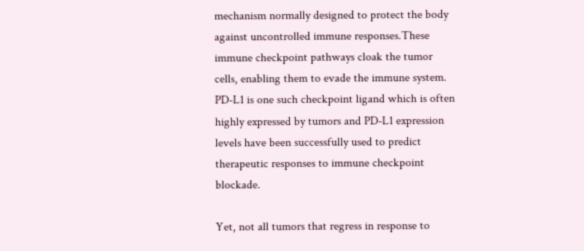mechanism normally designed to protect the body against uncontrolled immune responses.These immune checkpoint pathways cloak the tumor cells, enabling them to evade the immune system. PD-L1 is one such checkpoint ligand which is often highly expressed by tumors and PD-L1 expression levels have been successfully used to predict therapeutic responses to immune checkpoint blockade.

Yet, not all tumors that regress in response to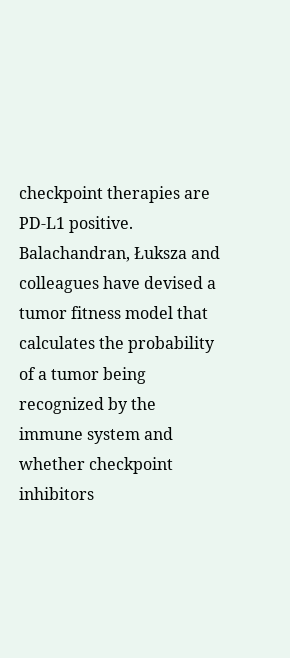checkpoint therapies are PD-L1 positive. Balachandran, Łuksza and colleagues have devised a tumor fitness model that calculates the probability of a tumor being recognized by the immune system and whether checkpoint inhibitors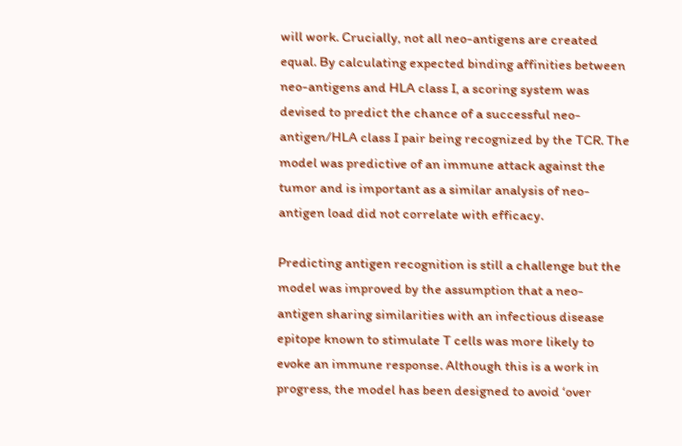will work. Crucially, not all neo-antigens are created equal. By calculating expected binding affinities between neo-antigens and HLA class I, a scoring system was devised to predict the chance of a successful neo-antigen/HLA class I pair being recognized by the TCR. The model was predictive of an immune attack against the tumor and is important as a similar analysis of neo-antigen load did not correlate with efficacy.

Predicting antigen recognition is still a challenge but the model was improved by the assumption that a neo-antigen sharing similarities with an infectious disease epitope known to stimulate T cells was more likely to evoke an immune response. Although this is a work in progress, the model has been designed to avoid ‘over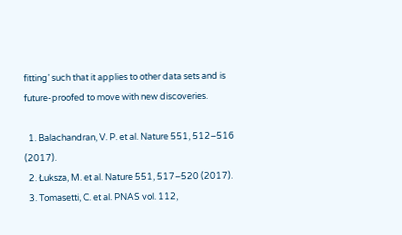fitting’ such that it applies to other data sets and is future-proofed to move with new discoveries.

  1. Balachandran, V. P. et al. Nature 551, 512–516 (2017).
  2. Łuksza, M. et al. Nature 551, 517–520 (2017).
  3. Tomasetti, C. et al. PNAS vol. 112,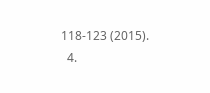118-123 (2015).
  4.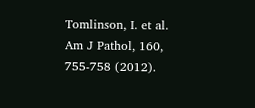Tomlinson, I. et al. Am J Pathol, 160, 755-758 (2012).